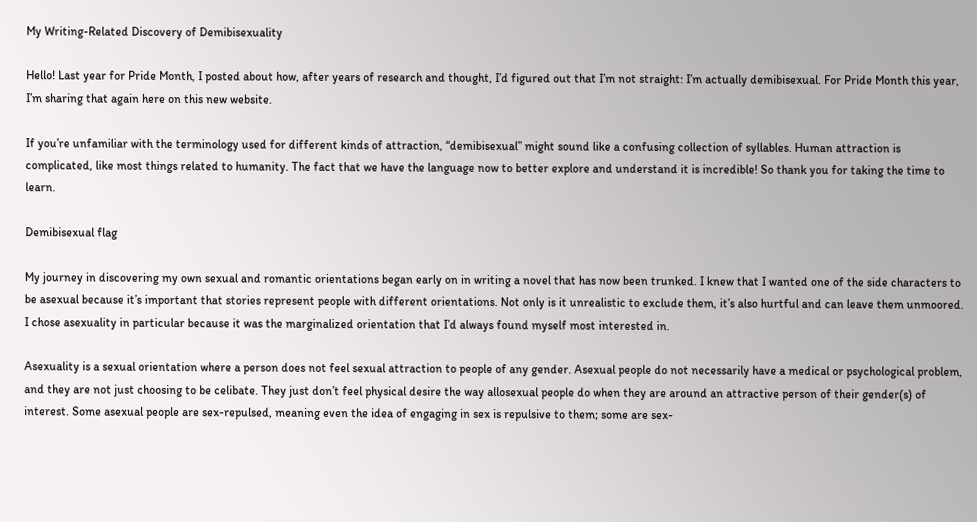My Writing-Related Discovery of Demibisexuality

Hello! Last year for Pride Month, I posted about how, after years of research and thought, I’d figured out that I’m not straight: I’m actually demibisexual. For Pride Month this year, I’m sharing that again here on this new website.

If you’re unfamiliar with the terminology used for different kinds of attraction, “demibisexual” might sound like a confusing collection of syllables. Human attraction is complicated, like most things related to humanity. The fact that we have the language now to better explore and understand it is incredible! So thank you for taking the time to learn.

Demibisexual flag

My journey in discovering my own sexual and romantic orientations began early on in writing a novel that has now been trunked. I knew that I wanted one of the side characters to be asexual because it’s important that stories represent people with different orientations. Not only is it unrealistic to exclude them, it’s also hurtful and can leave them unmoored. I chose asexuality in particular because it was the marginalized orientation that I’d always found myself most interested in.

Asexuality is a sexual orientation where a person does not feel sexual attraction to people of any gender. Asexual people do not necessarily have a medical or psychological problem, and they are not just choosing to be celibate. They just don’t feel physical desire the way allosexual people do when they are around an attractive person of their gender(s) of interest. Some asexual people are sex-repulsed, meaning even the idea of engaging in sex is repulsive to them; some are sex-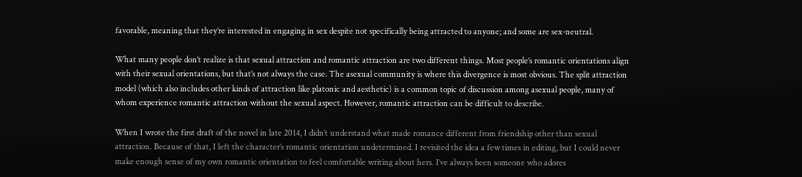favorable, meaning that they’re interested in engaging in sex despite not specifically being attracted to anyone; and some are sex-neutral.

What many people don’t realize is that sexual attraction and romantic attraction are two different things. Most people’s romantic orientations align with their sexual orientations, but that’s not always the case. The asexual community is where this divergence is most obvious. The split attraction model (which also includes other kinds of attraction like platonic and aesthetic) is a common topic of discussion among asexual people, many of whom experience romantic attraction without the sexual aspect. However, romantic attraction can be difficult to describe.

When I wrote the first draft of the novel in late 2014, I didn’t understand what made romance different from friendship other than sexual attraction. Because of that, I left the character’s romantic orientation undetermined. I revisited the idea a few times in editing, but I could never make enough sense of my own romantic orientation to feel comfortable writing about hers. I’ve always been someone who adores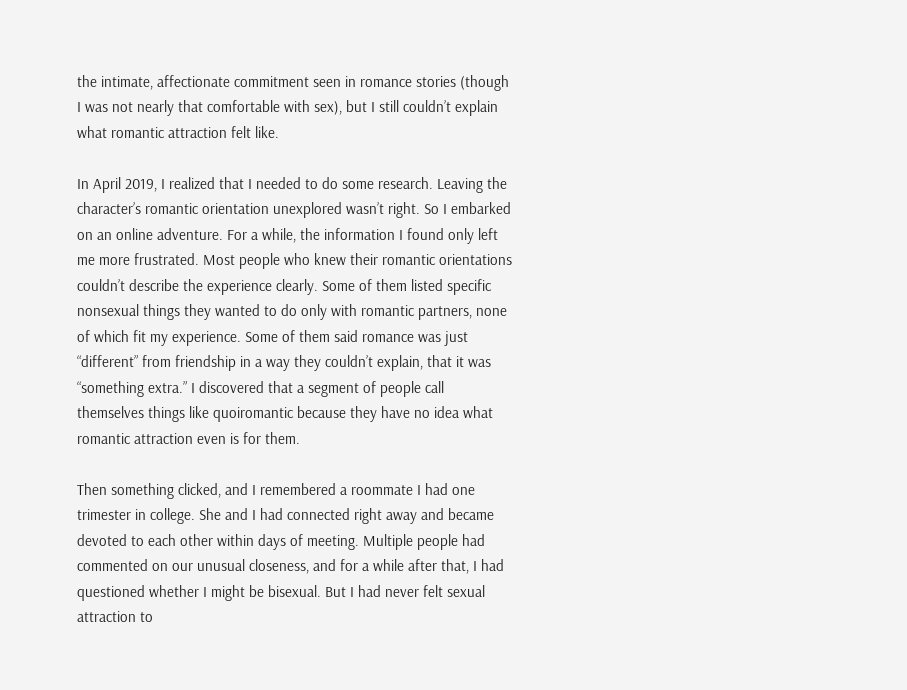the intimate, affectionate commitment seen in romance stories (though I was not nearly that comfortable with sex), but I still couldn’t explain what romantic attraction felt like.

In April 2019, I realized that I needed to do some research. Leaving the character’s romantic orientation unexplored wasn’t right. So I embarked on an online adventure. For a while, the information I found only left me more frustrated. Most people who knew their romantic orientations couldn’t describe the experience clearly. Some of them listed specific nonsexual things they wanted to do only with romantic partners, none of which fit my experience. Some of them said romance was just “different” from friendship in a way they couldn’t explain, that it was “something extra.” I discovered that a segment of people call themselves things like quoiromantic because they have no idea what romantic attraction even is for them.

Then something clicked, and I remembered a roommate I had one trimester in college. She and I had connected right away and became devoted to each other within days of meeting. Multiple people had commented on our unusual closeness, and for a while after that, I had questioned whether I might be bisexual. But I had never felt sexual attraction to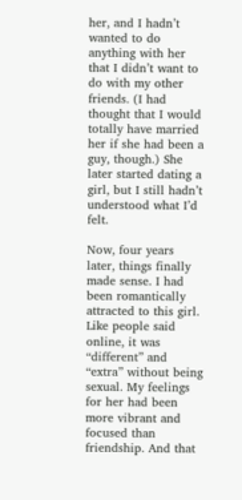her, and I hadn’t wanted to do anything with her that I didn’t want to do with my other friends. (I had thought that I would totally have married her if she had been a guy, though.) She later started dating a girl, but I still hadn’t understood what I’d felt.

Now, four years later, things finally made sense. I had been romantically attracted to this girl. Like people said online, it was “different” and “extra” without being sexual. My feelings for her had been more vibrant and focused than friendship. And that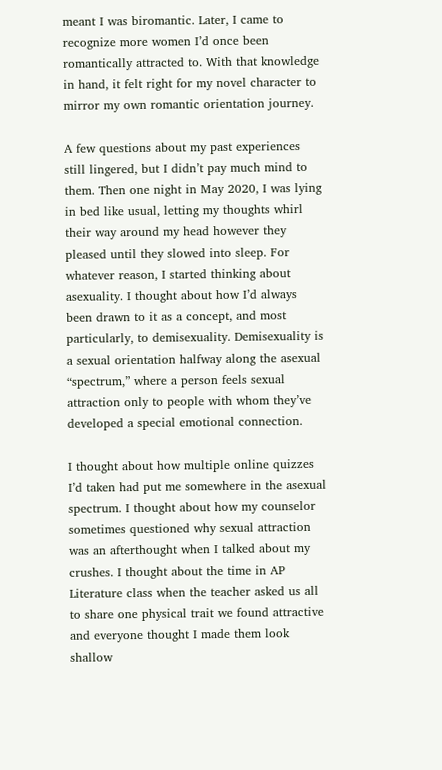meant I was biromantic. Later, I came to recognize more women I’d once been romantically attracted to. With that knowledge in hand, it felt right for my novel character to mirror my own romantic orientation journey.

A few questions about my past experiences still lingered, but I didn’t pay much mind to them. Then one night in May 2020, I was lying in bed like usual, letting my thoughts whirl their way around my head however they pleased until they slowed into sleep. For whatever reason, I started thinking about asexuality. I thought about how I’d always been drawn to it as a concept, and most particularly, to demisexuality. Demisexuality is a sexual orientation halfway along the asexual “spectrum,” where a person feels sexual attraction only to people with whom they’ve developed a special emotional connection.

I thought about how multiple online quizzes I’d taken had put me somewhere in the asexual spectrum. I thought about how my counselor sometimes questioned why sexual attraction was an afterthought when I talked about my crushes. I thought about the time in AP Literature class when the teacher asked us all to share one physical trait we found attractive and everyone thought I made them look shallow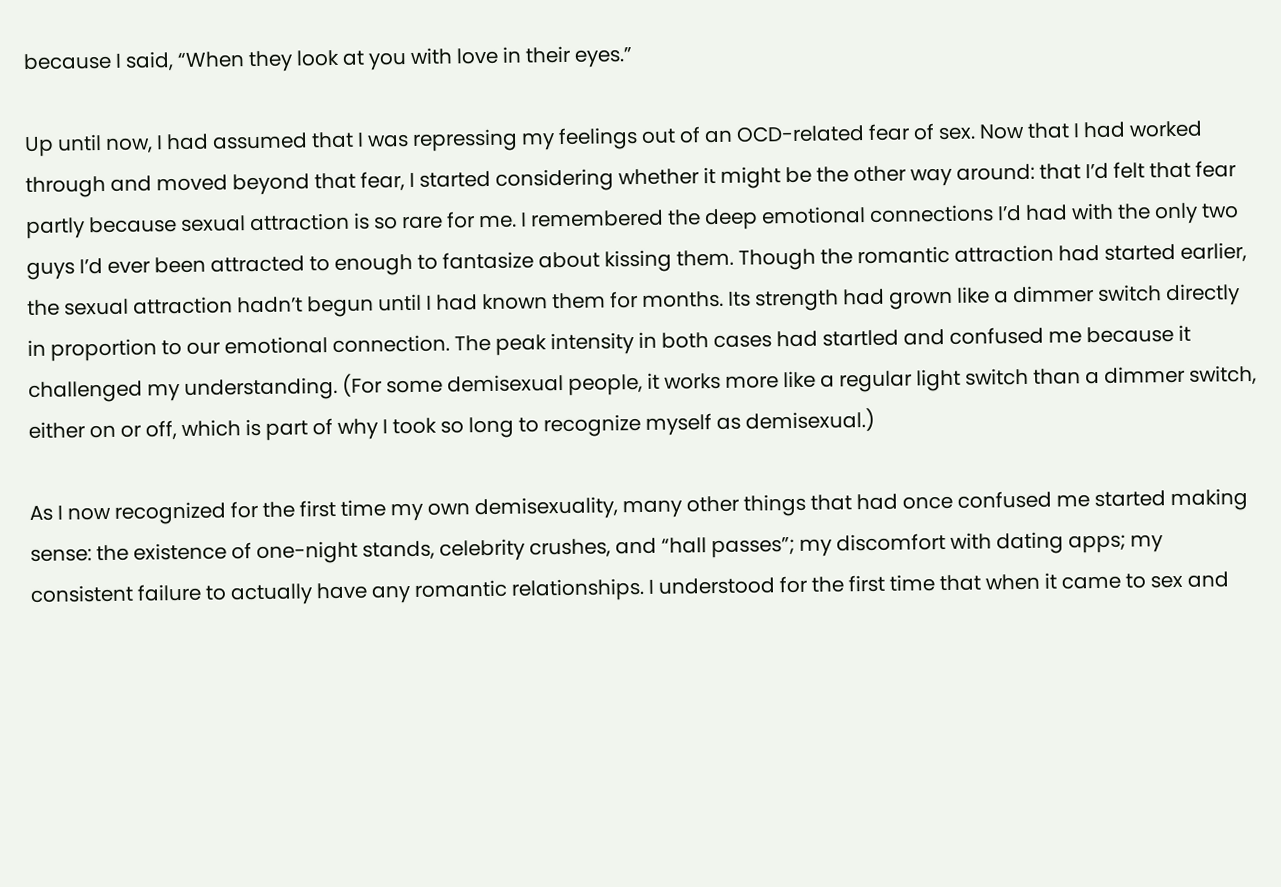because I said, “When they look at you with love in their eyes.”

Up until now, I had assumed that I was repressing my feelings out of an OCD-related fear of sex. Now that I had worked through and moved beyond that fear, I started considering whether it might be the other way around: that I’d felt that fear partly because sexual attraction is so rare for me. I remembered the deep emotional connections I’d had with the only two guys I’d ever been attracted to enough to fantasize about kissing them. Though the romantic attraction had started earlier, the sexual attraction hadn’t begun until I had known them for months. Its strength had grown like a dimmer switch directly in proportion to our emotional connection. The peak intensity in both cases had startled and confused me because it challenged my understanding. (For some demisexual people, it works more like a regular light switch than a dimmer switch, either on or off, which is part of why I took so long to recognize myself as demisexual.)

As I now recognized for the first time my own demisexuality, many other things that had once confused me started making sense: the existence of one-night stands, celebrity crushes, and “hall passes”; my discomfort with dating apps; my consistent failure to actually have any romantic relationships. I understood for the first time that when it came to sex and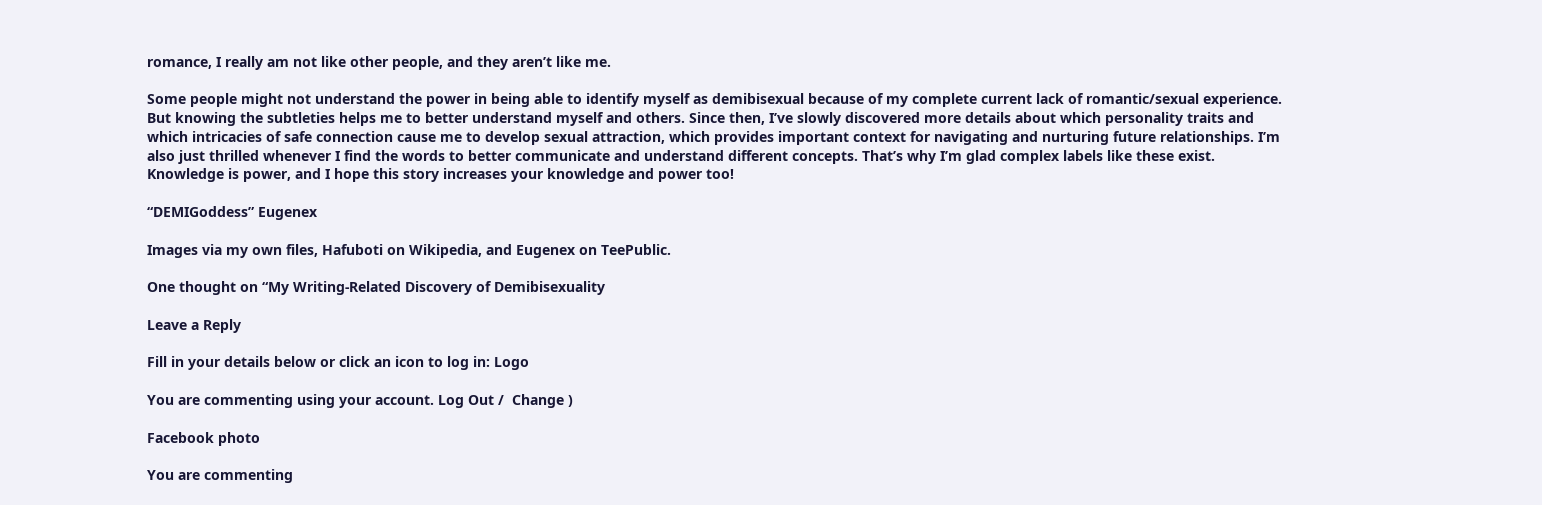romance, I really am not like other people, and they aren’t like me.

Some people might not understand the power in being able to identify myself as demibisexual because of my complete current lack of romantic/sexual experience. But knowing the subtleties helps me to better understand myself and others. Since then, I’ve slowly discovered more details about which personality traits and which intricacies of safe connection cause me to develop sexual attraction, which provides important context for navigating and nurturing future relationships. I’m also just thrilled whenever I find the words to better communicate and understand different concepts. That’s why I’m glad complex labels like these exist. Knowledge is power, and I hope this story increases your knowledge and power too!

“DEMIGoddess” Eugenex

Images via my own files, Hafuboti on Wikipedia, and Eugenex on TeePublic.

One thought on “My Writing-Related Discovery of Demibisexuality

Leave a Reply

Fill in your details below or click an icon to log in: Logo

You are commenting using your account. Log Out /  Change )

Facebook photo

You are commenting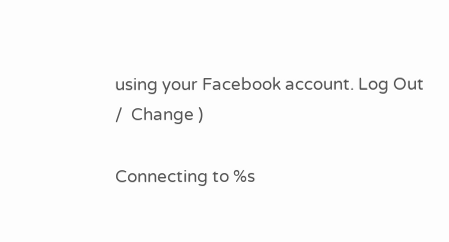using your Facebook account. Log Out /  Change )

Connecting to %s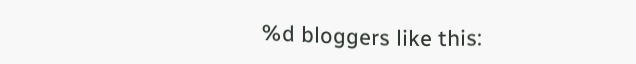%d bloggers like this: